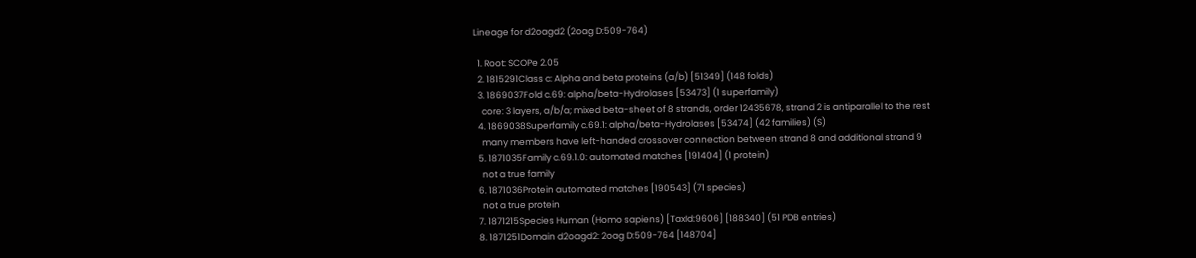Lineage for d2oagd2 (2oag D:509-764)

  1. Root: SCOPe 2.05
  2. 1815291Class c: Alpha and beta proteins (a/b) [51349] (148 folds)
  3. 1869037Fold c.69: alpha/beta-Hydrolases [53473] (1 superfamily)
    core: 3 layers, a/b/a; mixed beta-sheet of 8 strands, order 12435678, strand 2 is antiparallel to the rest
  4. 1869038Superfamily c.69.1: alpha/beta-Hydrolases [53474] (42 families) (S)
    many members have left-handed crossover connection between strand 8 and additional strand 9
  5. 1871035Family c.69.1.0: automated matches [191404] (1 protein)
    not a true family
  6. 1871036Protein automated matches [190543] (71 species)
    not a true protein
  7. 1871215Species Human (Homo sapiens) [TaxId:9606] [188340] (51 PDB entries)
  8. 1871251Domain d2oagd2: 2oag D:509-764 [148704]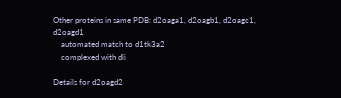Other proteins in same PDB: d2oaga1, d2oagb1, d2oagc1, d2oagd1
    automated match to d1tk3a2
    complexed with dli

Details for d2oagd2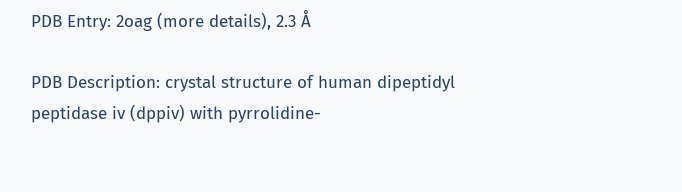PDB Entry: 2oag (more details), 2.3 Å

PDB Description: crystal structure of human dipeptidyl peptidase iv (dppiv) with pyrrolidine-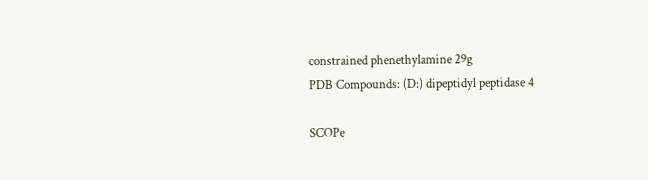constrained phenethylamine 29g
PDB Compounds: (D:) dipeptidyl peptidase 4

SCOPe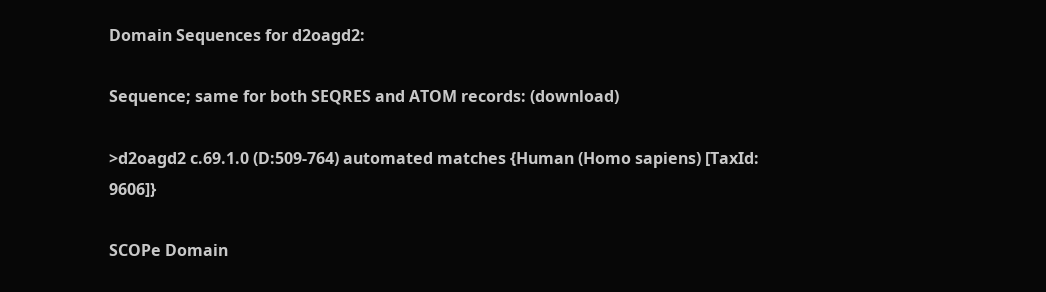Domain Sequences for d2oagd2:

Sequence; same for both SEQRES and ATOM records: (download)

>d2oagd2 c.69.1.0 (D:509-764) automated matches {Human (Homo sapiens) [TaxId: 9606]}

SCOPe Domain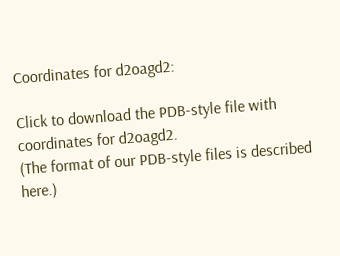Coordinates for d2oagd2:

Click to download the PDB-style file with coordinates for d2oagd2.
(The format of our PDB-style files is described here.)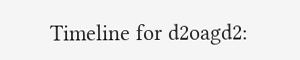Timeline for d2oagd2: